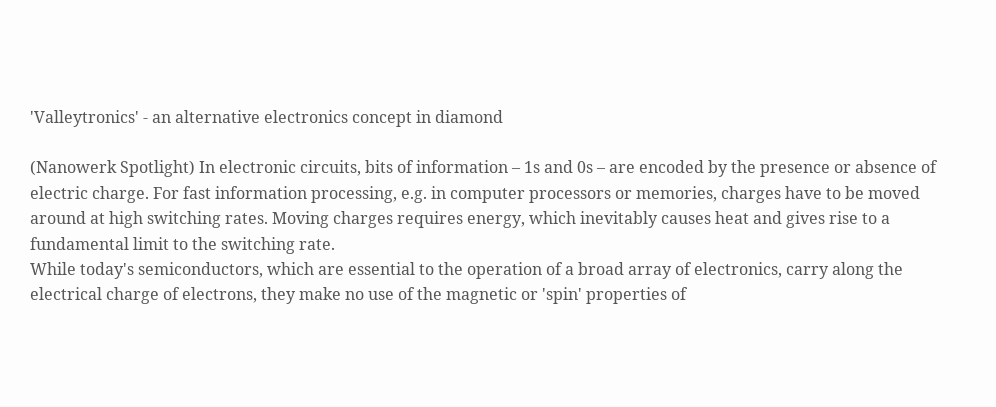'Valleytronics' - an alternative electronics concept in diamond

(Nanowerk Spotlight) In electronic circuits, bits of information – 1s and 0s – are encoded by the presence or absence of electric charge. For fast information processing, e.g. in computer processors or memories, charges have to be moved around at high switching rates. Moving charges requires energy, which inevitably causes heat and gives rise to a fundamental limit to the switching rate.
While today's semiconductors, which are essential to the operation of a broad array of electronics, carry along the electrical charge of electrons, they make no use of the magnetic or 'spin' properties of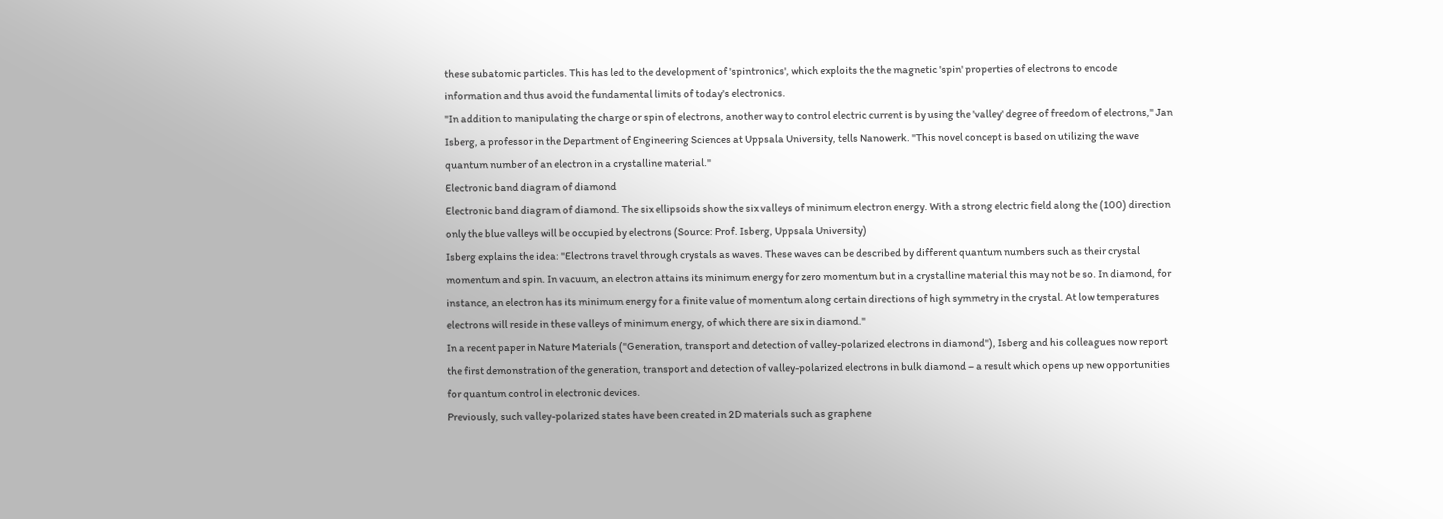these subatomic particles. This has led to the development of 'spintronics', which exploits the the magnetic 'spin' properties of electrons to encode information and thus avoid the fundamental limits of today's electronics.
"In addition to manipulating the charge or spin of electrons, another way to control electric current is by using the 'valley' degree of freedom of electrons," Jan Isberg, a professor in the Department of Engineering Sciences at Uppsala University, tells Nanowerk. "This novel concept is based on utilizing the wave quantum number of an electron in a crystalline material."
Electronic band diagram of diamond
Electronic band diagram of diamond. The six ellipsoids show the six valleys of minimum electron energy. With a strong electric field along the (100) direction only the blue valleys will be occupied by electrons (Source: Prof. Isberg, Uppsala University)
Isberg explains the idea: "Electrons travel through crystals as waves. These waves can be described by different quantum numbers such as their crystal momentum and spin. In vacuum, an electron attains its minimum energy for zero momentum but in a crystalline material this may not be so. In diamond, for instance, an electron has its minimum energy for a finite value of momentum along certain directions of high symmetry in the crystal. At low temperatures electrons will reside in these valleys of minimum energy, of which there are six in diamond."
In a recent paper in Nature Materials ("Generation, transport and detection of valley-polarized electrons in diamond"), Isberg and his colleagues now report the first demonstration of the generation, transport and detection of valley-polarized electrons in bulk diamond – a result which opens up new opportunities for quantum control in electronic devices.
Previously, such valley-polarized states have been created in 2D materials such as graphene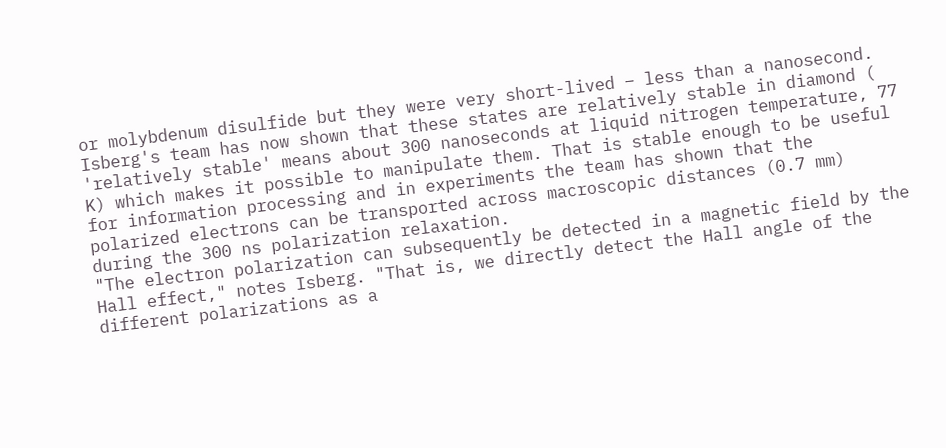or molybdenum disulfide but they were very short-lived – less than a nanosecond. Isberg's team has now shown that these states are relatively stable in diamond ( 'relatively stable' means about 300 nanoseconds at liquid nitrogen temperature, 77 K) which makes it possible to manipulate them. That is stable enough to be useful for information processing and in experiments the team has shown that the polarized electrons can be transported across macroscopic distances (0.7 mm) during the 300 ns polarization relaxation.
"The electron polarization can subsequently be detected in a magnetic field by the Hall effect," notes Isberg. "That is, we directly detect the Hall angle of the different polarizations as a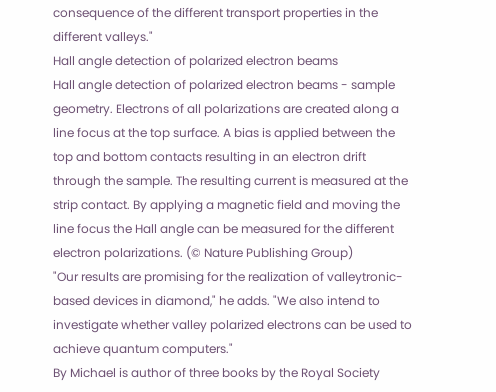consequence of the different transport properties in the different valleys."
Hall angle detection of polarized electron beams
Hall angle detection of polarized electron beams - sample geometry. Electrons of all polarizations are created along a line focus at the top surface. A bias is applied between the top and bottom contacts resulting in an electron drift through the sample. The resulting current is measured at the strip contact. By applying a magnetic field and moving the line focus the Hall angle can be measured for the different electron polarizations. (© Nature Publishing Group)
"Our results are promising for the realization of valleytronic-based devices in diamond," he adds. "We also intend to investigate whether valley polarized electrons can be used to achieve quantum computers."
By Michael is author of three books by the Royal Society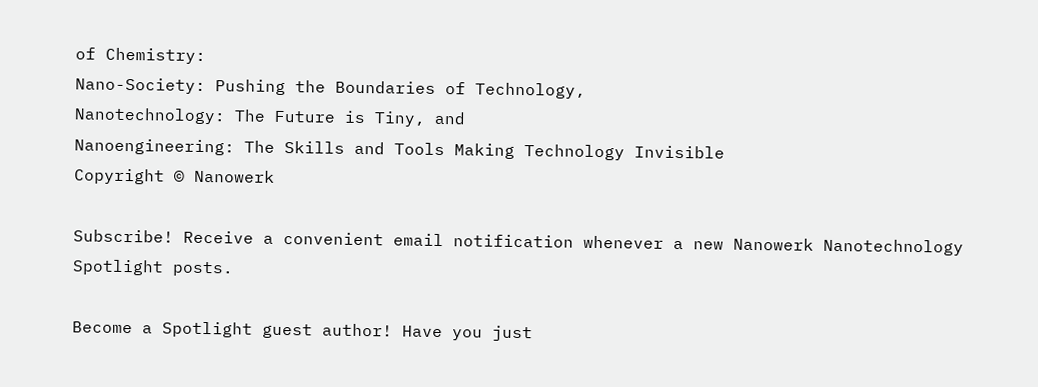of Chemistry:
Nano-Society: Pushing the Boundaries of Technology,
Nanotechnology: The Future is Tiny, and
Nanoengineering: The Skills and Tools Making Technology Invisible
Copyright © Nanowerk

Subscribe! Receive a convenient email notification whenever a new Nanowerk Nanotechnology Spotlight posts.

Become a Spotlight guest author! Have you just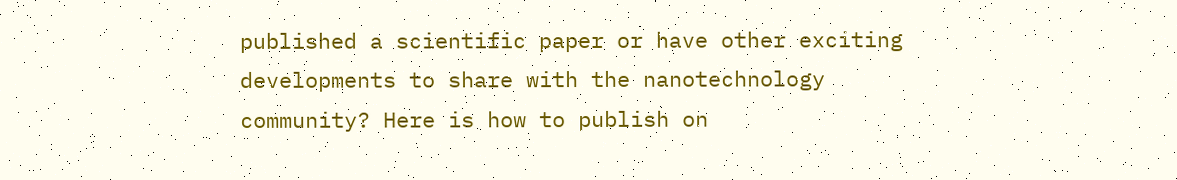published a scientific paper or have other exciting developments to share with the nanotechnology community? Here is how to publish on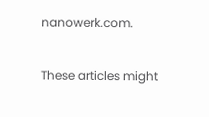nanowerk.com.

These articles might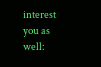interest you as well: